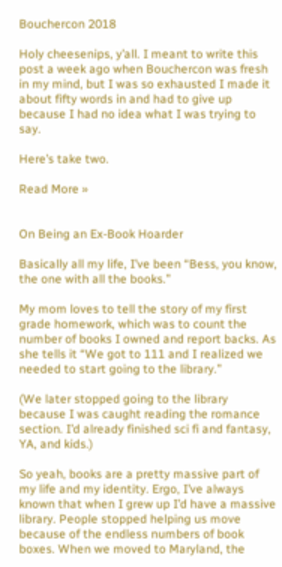Bouchercon 2018

Holy cheesenips, y’all. I meant to write this post a week ago when Bouchercon was fresh in my mind, but I was so exhausted I made it about fifty words in and had to give up because I had no idea what I was trying to say.

Here’s take two.

Read More »


On Being an Ex-Book Hoarder

Basically all my life, I’ve been “Bess, you know, the one with all the books.”

My mom loves to tell the story of my first grade homework, which was to count the number of books I owned and report backs. As she tells it “We got to 111 and I realized we needed to start going to the library.”

(We later stopped going to the library because I was caught reading the romance section. I’d already finished sci fi and fantasy, YA, and kids.)

So yeah, books are a pretty massive part of my life and my identity. Ergo, I’ve always known that when I grew up I’d have a massive library. People stopped helping us move because of the endless numbers of book boxes. When we moved to Maryland, the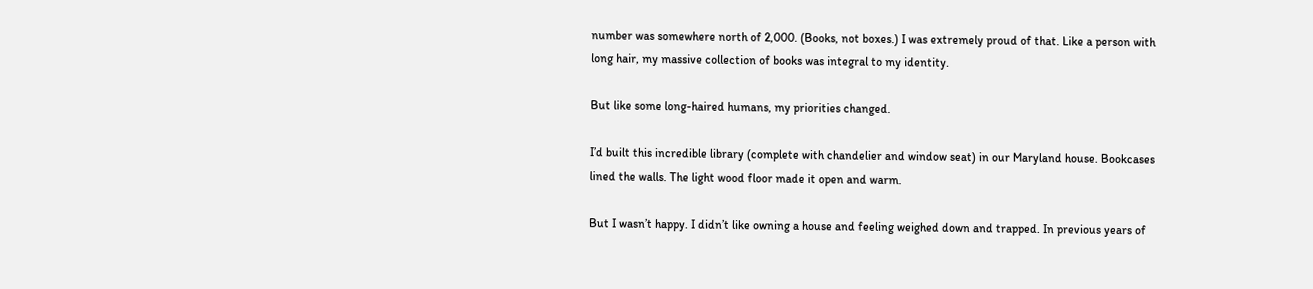number was somewhere north of 2,000. (Books, not boxes.) I was extremely proud of that. Like a person with long hair, my massive collection of books was integral to my identity.

But like some long-haired humans, my priorities changed.

I’d built this incredible library (complete with chandelier and window seat) in our Maryland house. Bookcases lined the walls. The light wood floor made it open and warm.

But I wasn’t happy. I didn’t like owning a house and feeling weighed down and trapped. In previous years of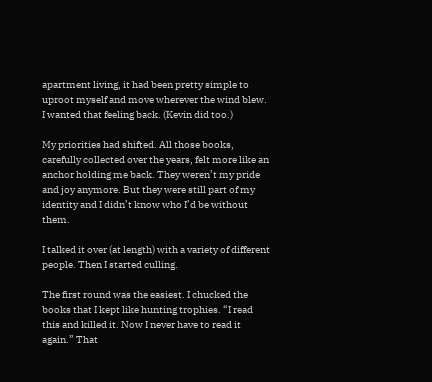apartment living, it had been pretty simple to uproot myself and move wherever the wind blew. I wanted that feeling back. (Kevin did too.)

My priorities had shifted. All those books, carefully collected over the years, felt more like an anchor holding me back. They weren’t my pride and joy anymore. But they were still part of my identity and I didn’t know who I’d be without them.

I talked it over (at length) with a variety of different people. Then I started culling.

The first round was the easiest. I chucked the books that I kept like hunting trophies. “I read this and killed it. Now I never have to read it again.” That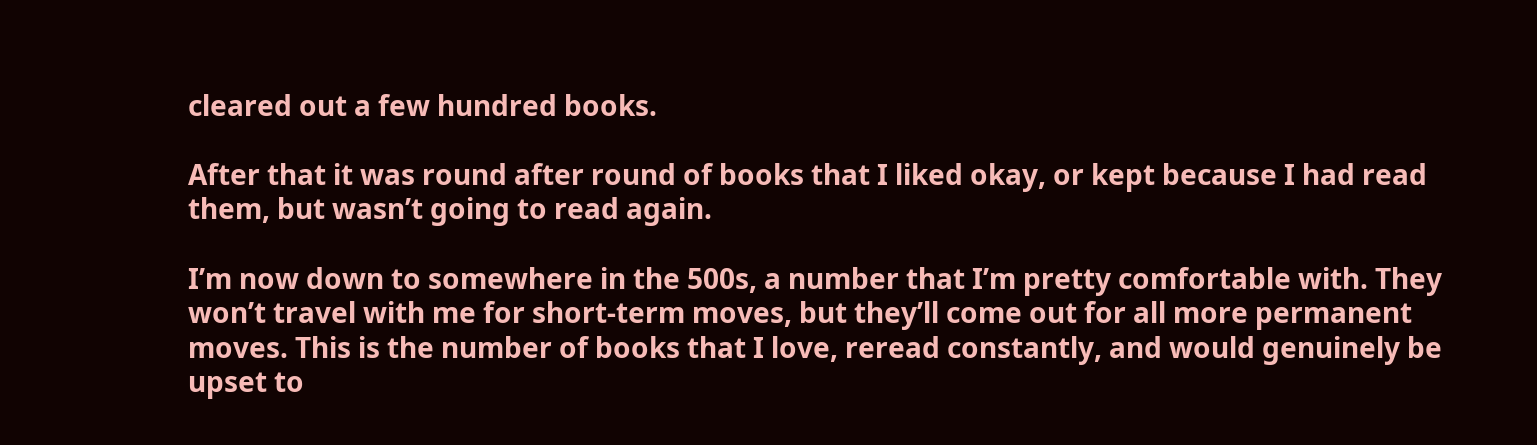cleared out a few hundred books.

After that it was round after round of books that I liked okay, or kept because I had read them, but wasn’t going to read again.

I’m now down to somewhere in the 500s, a number that I’m pretty comfortable with. They won’t travel with me for short-term moves, but they’ll come out for all more permanent moves. This is the number of books that I love, reread constantly, and would genuinely be upset to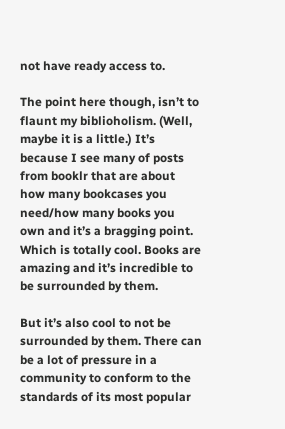not have ready access to.

The point here though, isn’t to flaunt my biblioholism. (Well, maybe it is a little.) It’s because I see many of posts from booklr that are about how many bookcases you need/how many books you own and it’s a bragging point. Which is totally cool. Books are amazing and it’s incredible to be surrounded by them.

But it’s also cool to not be surrounded by them. There can be a lot of pressure in a community to conform to the standards of its most popular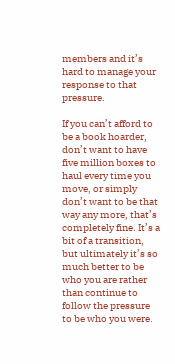members and it’s hard to manage your response to that pressure.

If you can’t afford to be a book hoarder, don’t want to have five million boxes to haul every time you move, or simply don’t want to be that way any more, that’s completely fine. It’s a bit of a transition, but ultimately it’s so much better to be who you are rather than continue to follow the pressure to be who you were.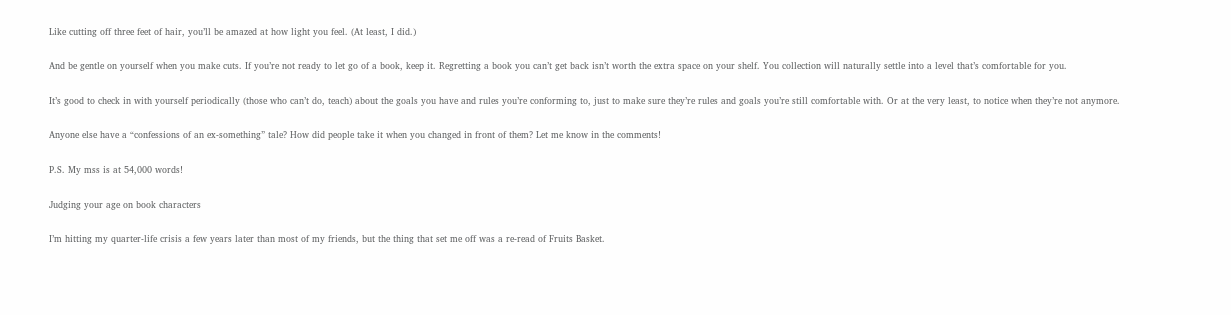Like cutting off three feet of hair, you’ll be amazed at how light you feel. (At least, I did.)

And be gentle on yourself when you make cuts. If you’re not ready to let go of a book, keep it. Regretting a book you can’t get back isn’t worth the extra space on your shelf. You collection will naturally settle into a level that’s comfortable for you.

It’s good to check in with yourself periodically (those who can’t do, teach) about the goals you have and rules you’re conforming to, just to make sure they’re rules and goals you’re still comfortable with. Or at the very least, to notice when they’re not anymore.

Anyone else have a “confessions of an ex-something” tale? How did people take it when you changed in front of them? Let me know in the comments!

P.S. My mss is at 54,000 words!

Judging your age on book characters

I’m hitting my quarter-life crisis a few years later than most of my friends, but the thing that set me off was a re-read of Fruits Basket.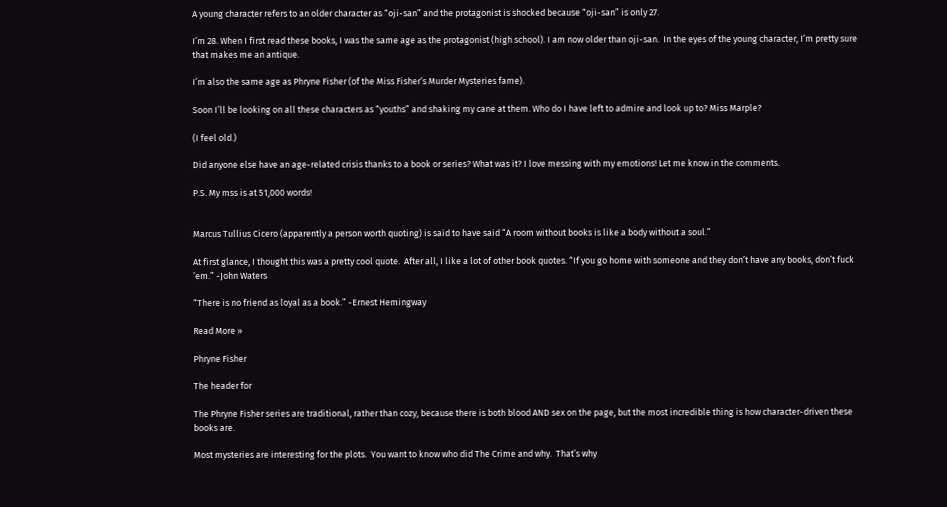A young character refers to an older character as “oji-san” and the protagonist is shocked because “oji-san” is only 27.

I’m 28. When I first read these books, I was the same age as the protagonist (high school). I am now older than oji-san.  In the eyes of the young character, I’m pretty sure that makes me an antique.

I’m also the same age as Phryne Fisher (of the Miss Fisher’s Murder Mysteries fame).

Soon I’ll be looking on all these characters as “youths” and shaking my cane at them. Who do I have left to admire and look up to? Miss Marple?

(I feel old.)

Did anyone else have an age-related crisis thanks to a book or series? What was it? I love messing with my emotions! Let me know in the comments.

P.S. My mss is at 51,000 words!


Marcus Tullius Cicero (apparently a person worth quoting) is said to have said “A room without books is like a body without a soul.”

At first glance, I thought this was a pretty cool quote.  After all, I like a lot of other book quotes. “If you go home with someone and they don’t have any books, don’t fuck ’em.” -John Waters

“There is no friend as loyal as a book.” -Ernest Hemingway

Read More »

Phryne Fisher

The header for

The Phryne Fisher series are traditional, rather than cozy, because there is both blood AND sex on the page, but the most incredible thing is how character-driven these books are.

Most mysteries are interesting for the plots.  You want to know who did The Crime and why.  That’s why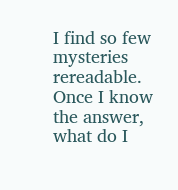I find so few mysteries rereadable.  Once I know the answer, what do I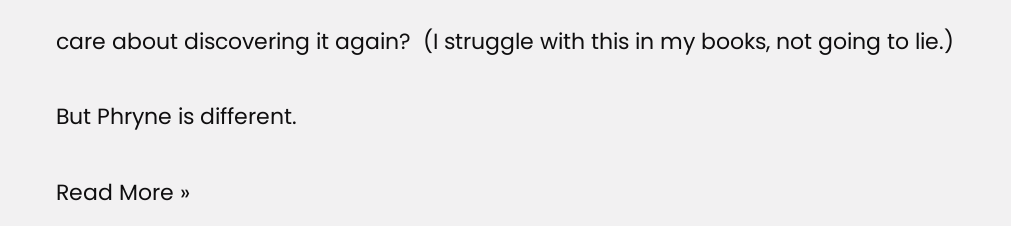care about discovering it again?  (I struggle with this in my books, not going to lie.)

But Phryne is different.

Read More »